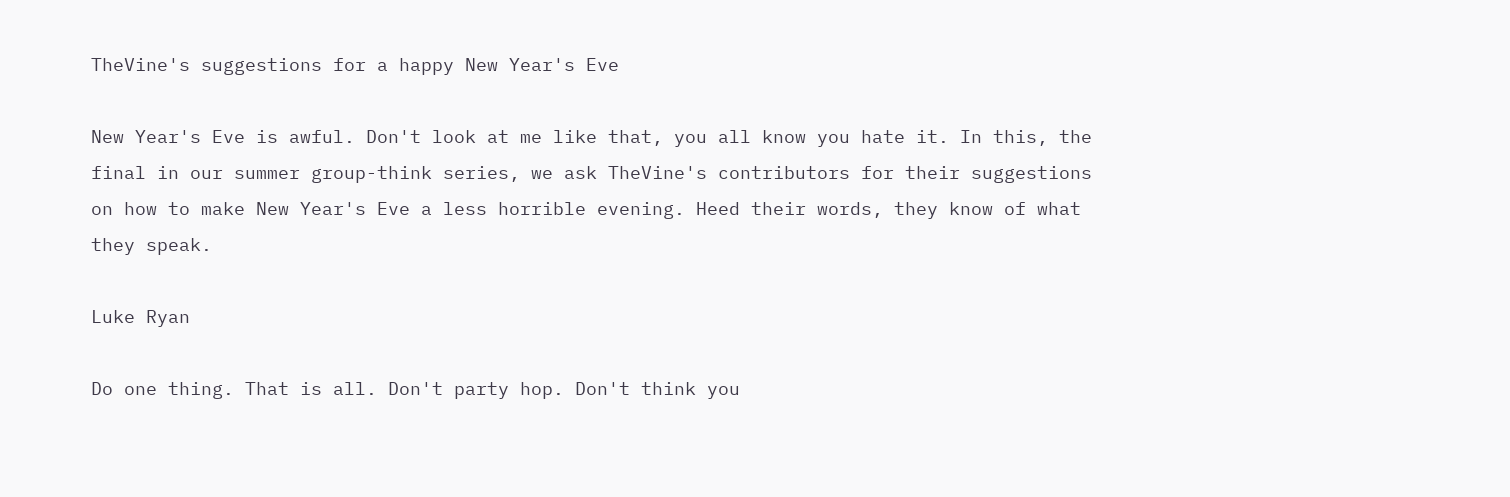TheVine's suggestions for a happy New Year's Eve

New Year's Eve is awful. Don't look at me like that, you all know you hate it. In this, the final in our summer group-think series, we ask TheVine's contributors for their suggestions on how to make New Year's Eve a less horrible evening. Heed their words, they know of what they speak.

Luke Ryan

Do one thing. That is all. Don't party hop. Don't think you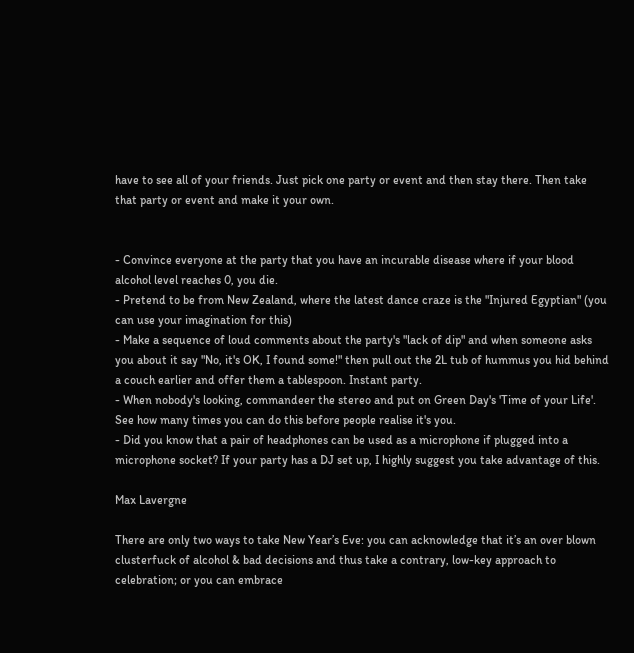have to see all of your friends. Just pick one party or event and then stay there. Then take that party or event and make it your own.


- Convince everyone at the party that you have an incurable disease where if your blood alcohol level reaches 0, you die.
- Pretend to be from New Zealand, where the latest dance craze is the "Injured Egyptian" (you can use your imagination for this)
- Make a sequence of loud comments about the party's "lack of dip" and when someone asks you about it say "No, it's OK, I found some!" then pull out the 2L tub of hummus you hid behind a couch earlier and offer them a tablespoon. Instant party.
- When nobody's looking, commandeer the stereo and put on Green Day's 'Time of your Life'. See how many times you can do this before people realise it's you.
- Did you know that a pair of headphones can be used as a microphone if plugged into a microphone socket? If your party has a DJ set up, I highly suggest you take advantage of this.

Max Lavergne

There are only two ways to take New Year’s Eve: you can acknowledge that it’s an over blown clusterfuck of alcohol & bad decisions and thus take a contrary, low-key approach to celebration; or you can embrace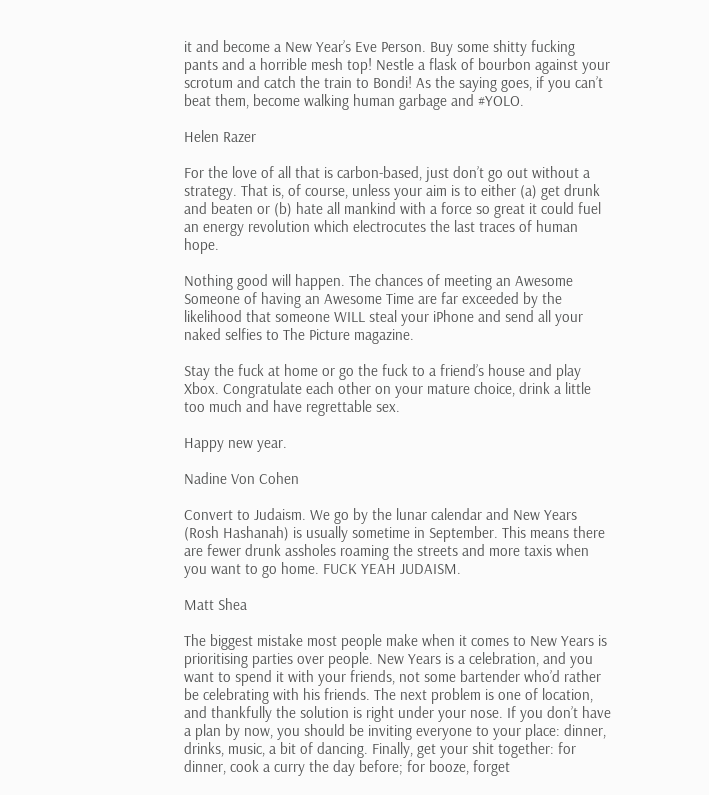it and become a New Year’s Eve Person. Buy some shitty fucking pants and a horrible mesh top! Nestle a flask of bourbon against your scrotum and catch the train to Bondi! As the saying goes, if you can’t beat them, become walking human garbage and #YOLO.

Helen Razer

For the love of all that is carbon-based, just don’t go out without a strategy. That is, of course, unless your aim is to either (a) get drunk and beaten or (b) hate all mankind with a force so great it could fuel an energy revolution which electrocutes the last traces of human hope.

Nothing good will happen. The chances of meeting an Awesome Someone of having an Awesome Time are far exceeded by the likelihood that someone WILL steal your iPhone and send all your naked selfies to The Picture magazine.

Stay the fuck at home or go the fuck to a friend’s house and play Xbox. Congratulate each other on your mature choice, drink a little too much and have regrettable sex.

Happy new year.

Nadine Von Cohen

Convert to Judaism. We go by the lunar calendar and New Years (Rosh Hashanah) is usually sometime in September. This means there are fewer drunk assholes roaming the streets and more taxis when you want to go home. FUCK YEAH JUDAISM.

Matt Shea

The biggest mistake most people make when it comes to New Years is prioritising parties over people. New Years is a celebration, and you want to spend it with your friends, not some bartender who’d rather be celebrating with his friends. The next problem is one of location, and thankfully the solution is right under your nose. If you don’t have a plan by now, you should be inviting everyone to your place: dinner, drinks, music, a bit of dancing. Finally, get your shit together: for dinner, cook a curry the day before; for booze, forget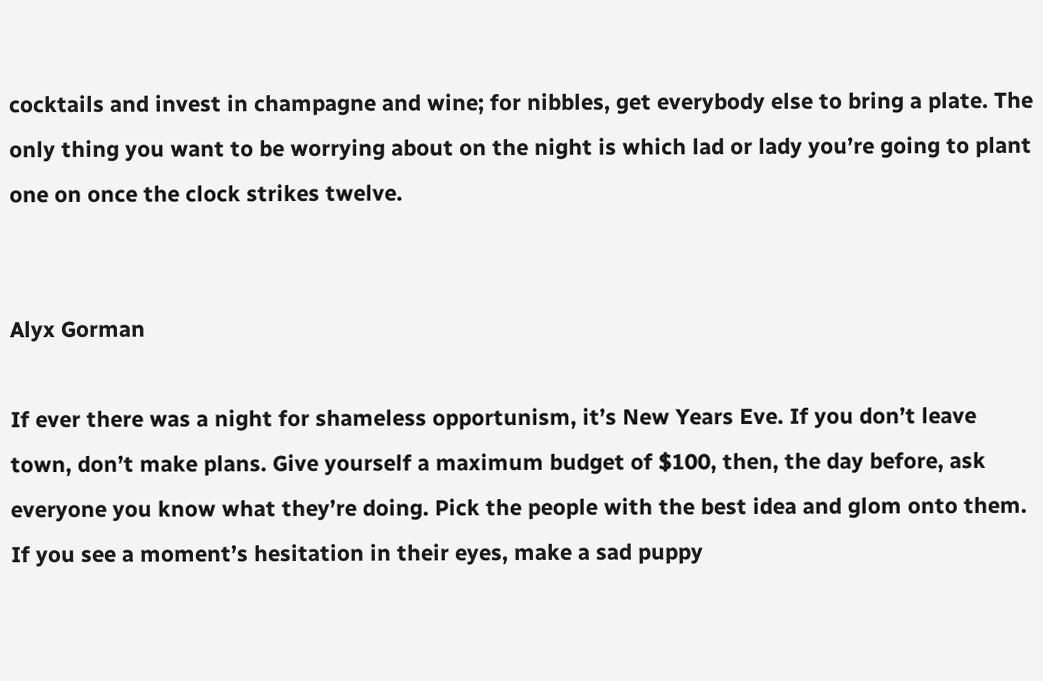cocktails and invest in champagne and wine; for nibbles, get everybody else to bring a plate. The only thing you want to be worrying about on the night is which lad or lady you’re going to plant one on once the clock strikes twelve.


Alyx Gorman

If ever there was a night for shameless opportunism, it’s New Years Eve. If you don’t leave town, don’t make plans. Give yourself a maximum budget of $100, then, the day before, ask everyone you know what they’re doing. Pick the people with the best idea and glom onto them. If you see a moment’s hesitation in their eyes, make a sad puppy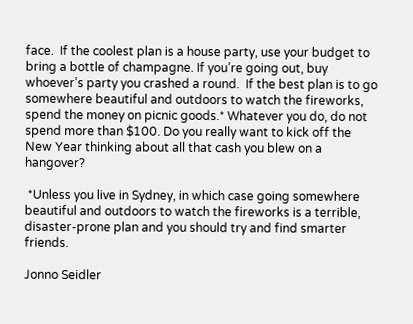face.  If the coolest plan is a house party, use your budget to bring a bottle of champagne. If you’re going out, buy whoever’s party you crashed a round.  If the best plan is to go somewhere beautiful and outdoors to watch the fireworks, spend the money on picnic goods.* Whatever you do, do not spend more than $100. Do you really want to kick off the New Year thinking about all that cash you blew on a hangover?

 *Unless you live in Sydney, in which case going somewhere beautiful and outdoors to watch the fireworks is a terrible, disaster-prone plan and you should try and find smarter friends.

Jonno Seidler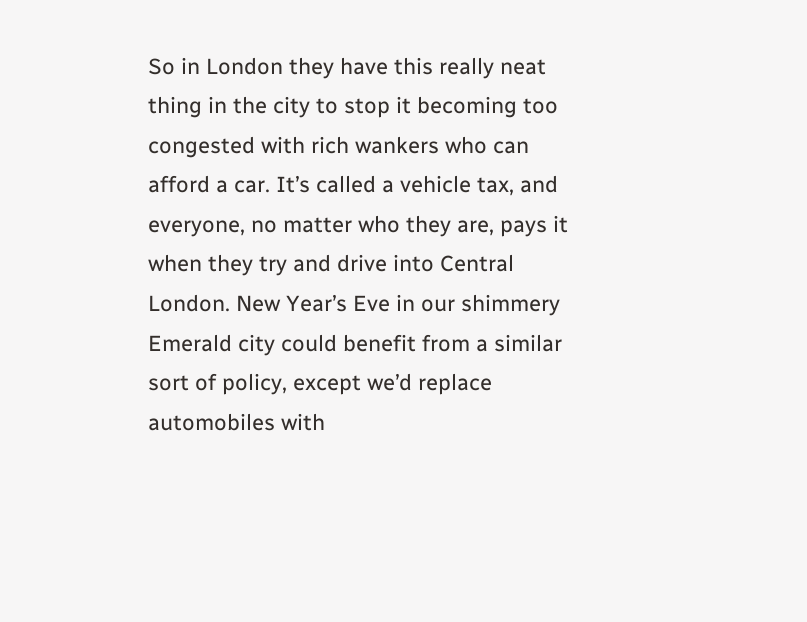So in London they have this really neat thing in the city to stop it becoming too congested with rich wankers who can afford a car. It’s called a vehicle tax, and everyone, no matter who they are, pays it when they try and drive into Central London. New Year’s Eve in our shimmery Emerald city could benefit from a similar sort of policy, except we’d replace automobiles with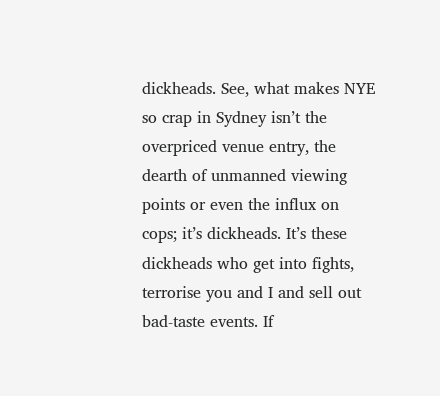dickheads. See, what makes NYE so crap in Sydney isn’t the overpriced venue entry, the dearth of unmanned viewing points or even the influx on cops; it’s dickheads. It’s these dickheads who get into fights, terrorise you and I and sell out bad-taste events. If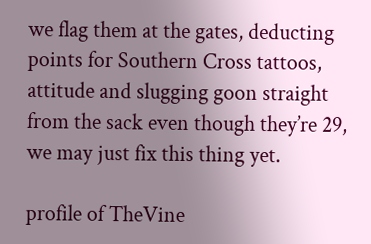we flag them at the gates, deducting points for Southern Cross tattoos, attitude and slugging goon straight from the sack even though they’re 29, we may just fix this thing yet.

profile of TheVine